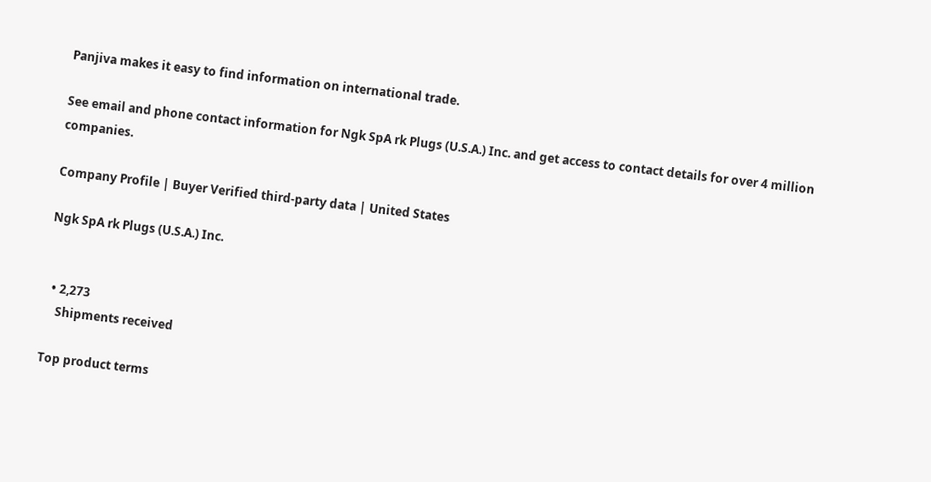Panjiva makes it easy to find information on international trade.

See email and phone contact information for Ngk SpA rk Plugs (U.S.A.) Inc. and get access to contact details for over 4 million companies.

Company Profile | Buyer Verified third-party data | United States

Ngk SpA rk Plugs (U.S.A.) Inc.


  • 2,273
    Shipments received

Top product terms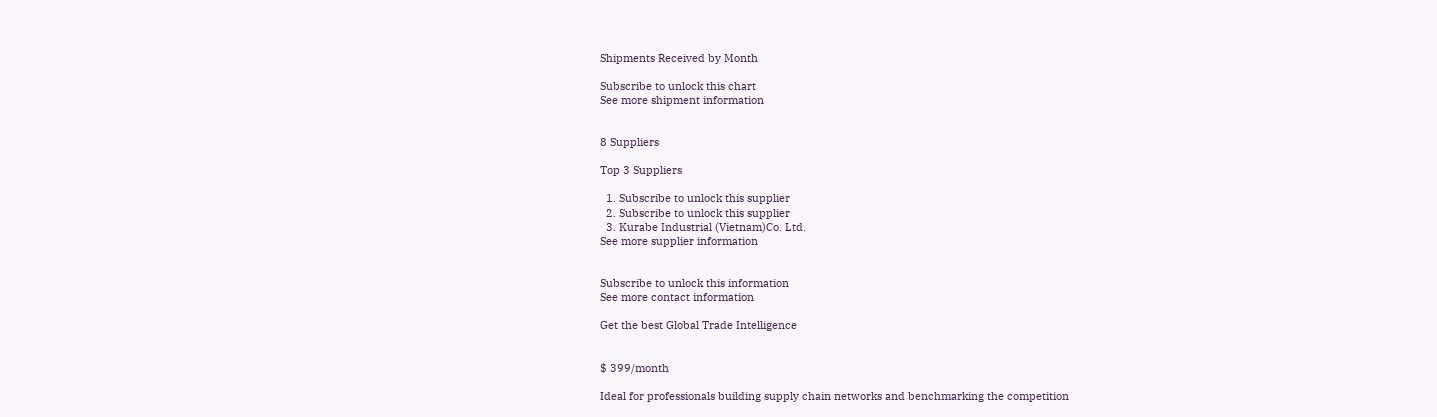Shipments Received by Month

Subscribe to unlock this chart
See more shipment information


8 Suppliers

Top 3 Suppliers

  1. Subscribe to unlock this supplier
  2. Subscribe to unlock this supplier
  3. Kurabe Industrial (Vietnam)Co. Ltd.
See more supplier information


Subscribe to unlock this information
See more contact information

Get the best Global Trade Intelligence


$ 399/month

Ideal for professionals building supply chain networks and benchmarking the competition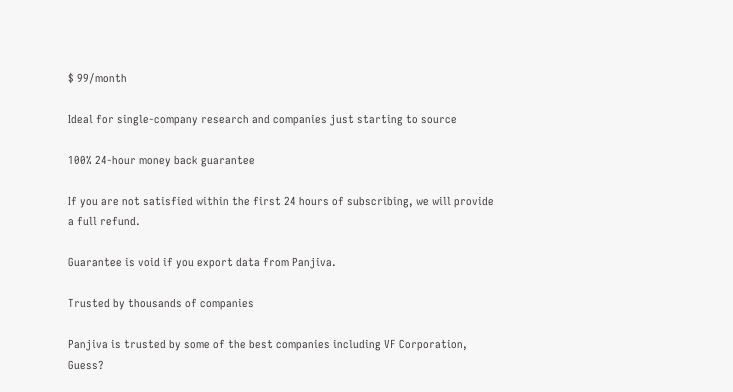$ 99/month

Ideal for single-company research and companies just starting to source

100% 24-hour money back guarantee

If you are not satisfied within the first 24 hours of subscribing, we will provide a full refund.

Guarantee is void if you export data from Panjiva.

Trusted by thousands of companies

Panjiva is trusted by some of the best companies including VF Corporation, Guess?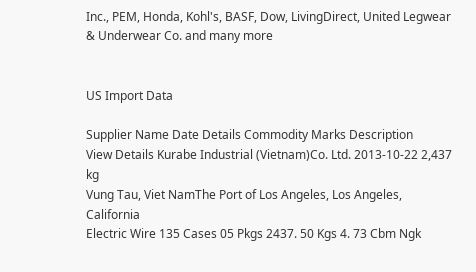Inc., PEM, Honda, Kohl's, BASF, Dow, LivingDirect, United Legwear & Underwear Co. and many more


US Import Data

Supplier Name Date Details Commodity Marks Description
View Details Kurabe Industrial (Vietnam)Co. Ltd. 2013-10-22 2,437 kg
Vung Tau, Viet NamThe Port of Los Angeles, Los Angeles, California
Electric Wire 135 Cases 05 Pkgs 2437. 50 Kgs 4. 73 Cbm Ngk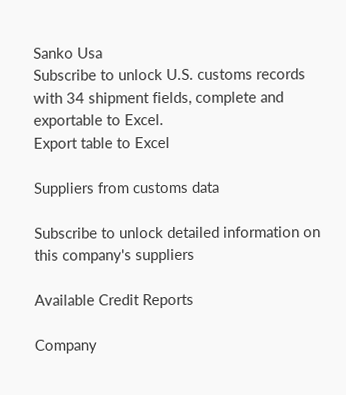Sanko Usa
Subscribe to unlock U.S. customs records with 34 shipment fields, complete and exportable to Excel.
Export table to Excel

Suppliers from customs data

Subscribe to unlock detailed information on this company's suppliers

Available Credit Reports

Company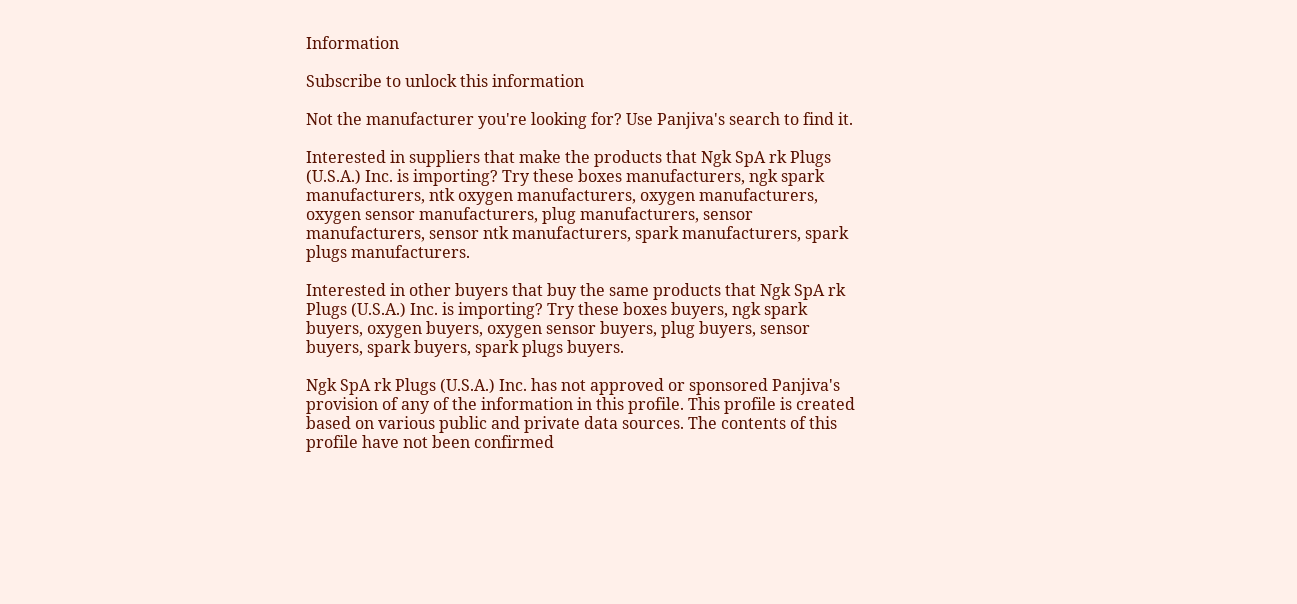Information

Subscribe to unlock this information

Not the manufacturer you're looking for? Use Panjiva's search to find it.

Interested in suppliers that make the products that Ngk SpA rk Plugs (U.S.A.) Inc. is importing? Try these boxes manufacturers, ngk spark manufacturers, ntk oxygen manufacturers, oxygen manufacturers, oxygen sensor manufacturers, plug manufacturers, sensor manufacturers, sensor ntk manufacturers, spark manufacturers, spark plugs manufacturers.

Interested in other buyers that buy the same products that Ngk SpA rk Plugs (U.S.A.) Inc. is importing? Try these boxes buyers, ngk spark buyers, oxygen buyers, oxygen sensor buyers, plug buyers, sensor buyers, spark buyers, spark plugs buyers.

Ngk SpA rk Plugs (U.S.A.) Inc. has not approved or sponsored Panjiva's provision of any of the information in this profile. This profile is created based on various public and private data sources. The contents of this profile have not been confirmed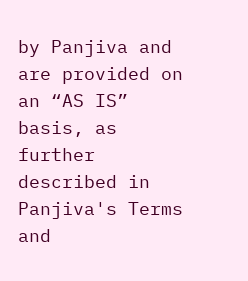by Panjiva and are provided on an “AS IS” basis, as further described in Panjiva's Terms and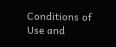Conditions of Use and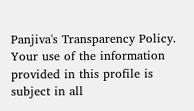Panjiva's Transparency Policy. Your use of the information provided in this profile is subject in all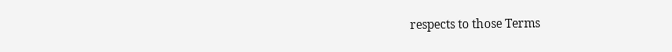respects to those Terms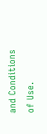and Conditions of Use.